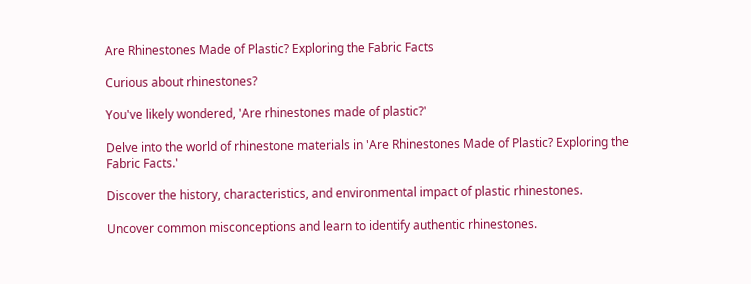Are Rhinestones Made of Plastic? Exploring the Fabric Facts

Curious about rhinestones?

You've likely wondered, 'Are rhinestones made of plastic?'

Delve into the world of rhinestone materials in 'Are Rhinestones Made of Plastic? Exploring the Fabric Facts.'

Discover the history, characteristics, and environmental impact of plastic rhinestones.

Uncover common misconceptions and learn to identify authentic rhinestones.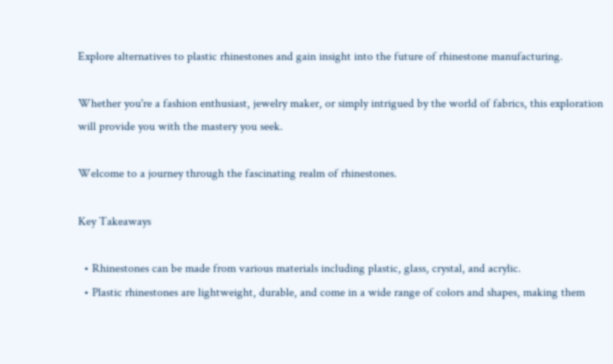Explore alternatives to plastic rhinestones and gain insight into the future of rhinestone manufacturing.

Whether you're a fashion enthusiast, jewelry maker, or simply intrigued by the world of fabrics, this exploration will provide you with the mastery you seek.

Welcome to a journey through the fascinating realm of rhinestones.

Key Takeaways

  • Rhinestones can be made from various materials including plastic, glass, crystal, and acrylic.
  • Plastic rhinestones are lightweight, durable, and come in a wide range of colors and shapes, making them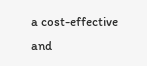a cost-effective and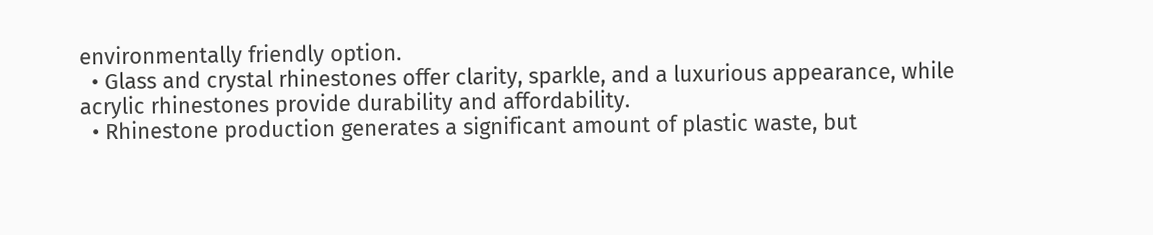environmentally friendly option.
  • Glass and crystal rhinestones offer clarity, sparkle, and a luxurious appearance, while acrylic rhinestones provide durability and affordability.
  • Rhinestone production generates a significant amount of plastic waste, but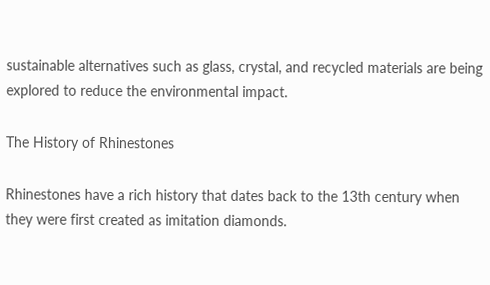sustainable alternatives such as glass, crystal, and recycled materials are being explored to reduce the environmental impact.

The History of Rhinestones

Rhinestones have a rich history that dates back to the 13th century when they were first created as imitation diamonds.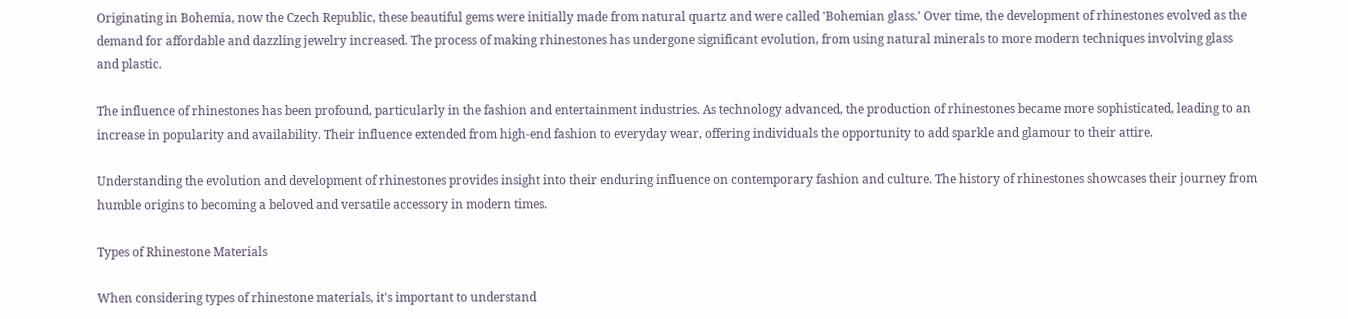Originating in Bohemia, now the Czech Republic, these beautiful gems were initially made from natural quartz and were called 'Bohemian glass.' Over time, the development of rhinestones evolved as the demand for affordable and dazzling jewelry increased. The process of making rhinestones has undergone significant evolution, from using natural minerals to more modern techniques involving glass and plastic.

The influence of rhinestones has been profound, particularly in the fashion and entertainment industries. As technology advanced, the production of rhinestones became more sophisticated, leading to an increase in popularity and availability. Their influence extended from high-end fashion to everyday wear, offering individuals the opportunity to add sparkle and glamour to their attire.

Understanding the evolution and development of rhinestones provides insight into their enduring influence on contemporary fashion and culture. The history of rhinestones showcases their journey from humble origins to becoming a beloved and versatile accessory in modern times.

Types of Rhinestone Materials

When considering types of rhinestone materials, it's important to understand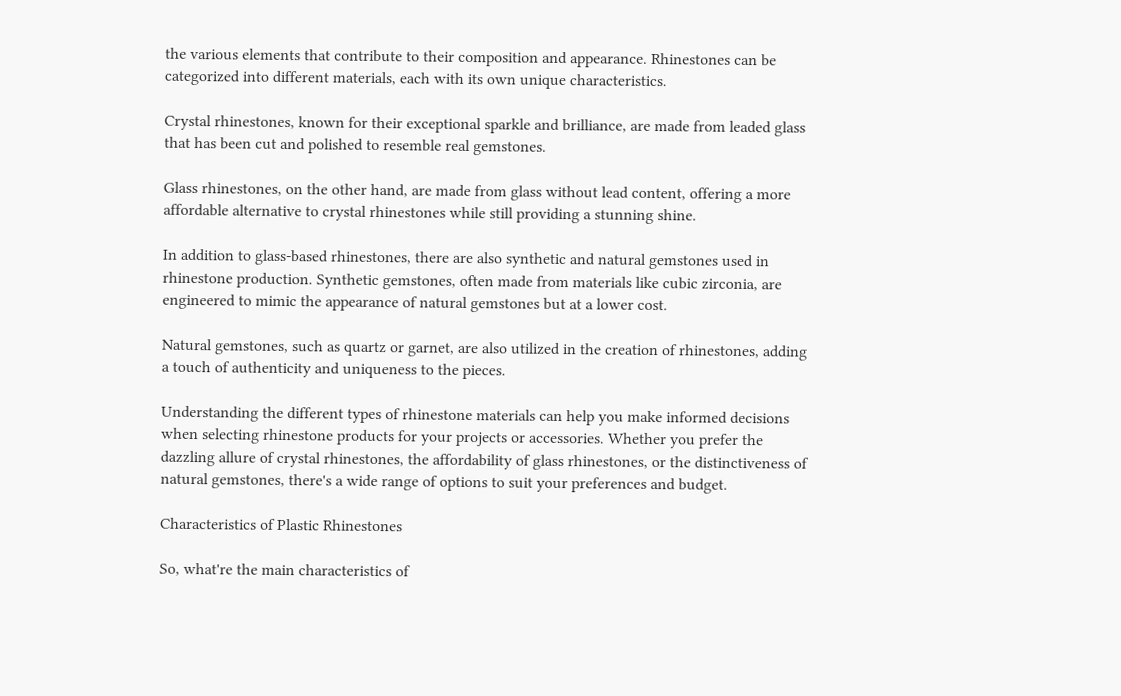the various elements that contribute to their composition and appearance. Rhinestones can be categorized into different materials, each with its own unique characteristics.

Crystal rhinestones, known for their exceptional sparkle and brilliance, are made from leaded glass that has been cut and polished to resemble real gemstones.

Glass rhinestones, on the other hand, are made from glass without lead content, offering a more affordable alternative to crystal rhinestones while still providing a stunning shine.

In addition to glass-based rhinestones, there are also synthetic and natural gemstones used in rhinestone production. Synthetic gemstones, often made from materials like cubic zirconia, are engineered to mimic the appearance of natural gemstones but at a lower cost.

Natural gemstones, such as quartz or garnet, are also utilized in the creation of rhinestones, adding a touch of authenticity and uniqueness to the pieces.

Understanding the different types of rhinestone materials can help you make informed decisions when selecting rhinestone products for your projects or accessories. Whether you prefer the dazzling allure of crystal rhinestones, the affordability of glass rhinestones, or the distinctiveness of natural gemstones, there's a wide range of options to suit your preferences and budget.

Characteristics of Plastic Rhinestones

So, what're the main characteristics of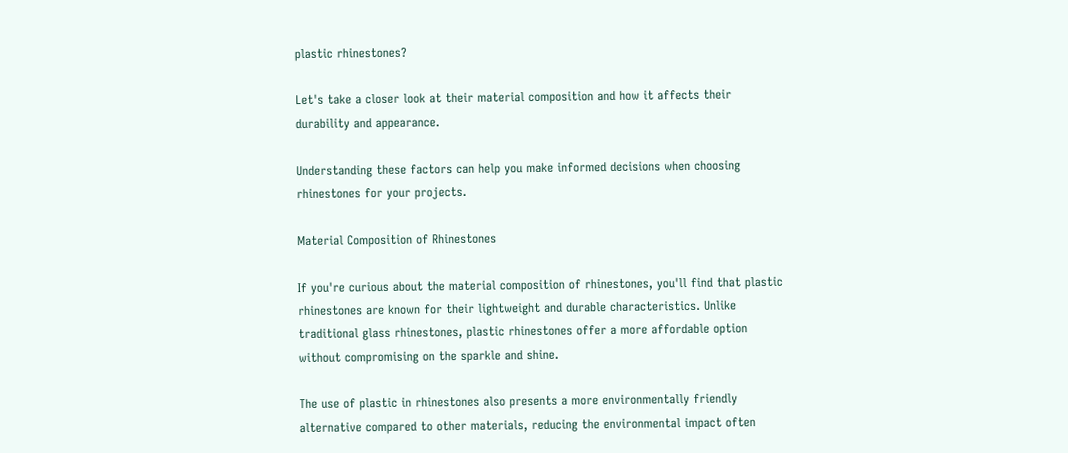plastic rhinestones?

Let's take a closer look at their material composition and how it affects their durability and appearance.

Understanding these factors can help you make informed decisions when choosing rhinestones for your projects.

Material Composition of Rhinestones

If you're curious about the material composition of rhinestones, you'll find that plastic rhinestones are known for their lightweight and durable characteristics. Unlike traditional glass rhinestones, plastic rhinestones offer a more affordable option without compromising on the sparkle and shine.

The use of plastic in rhinestones also presents a more environmentally friendly alternative compared to other materials, reducing the environmental impact often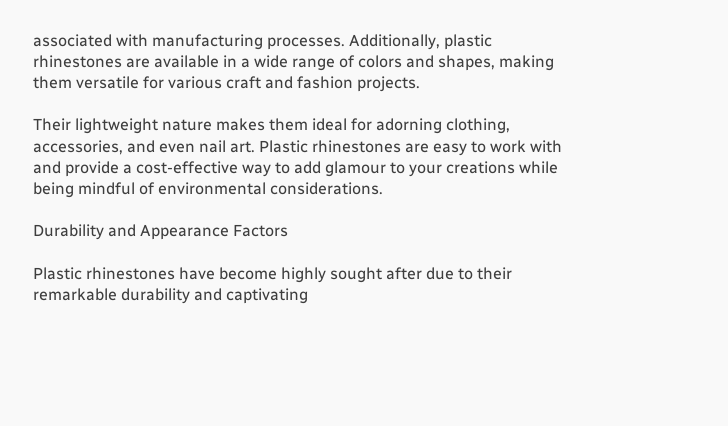associated with manufacturing processes. Additionally, plastic rhinestones are available in a wide range of colors and shapes, making them versatile for various craft and fashion projects.

Their lightweight nature makes them ideal for adorning clothing, accessories, and even nail art. Plastic rhinestones are easy to work with and provide a cost-effective way to add glamour to your creations while being mindful of environmental considerations.

Durability and Appearance Factors

Plastic rhinestones have become highly sought after due to their remarkable durability and captivating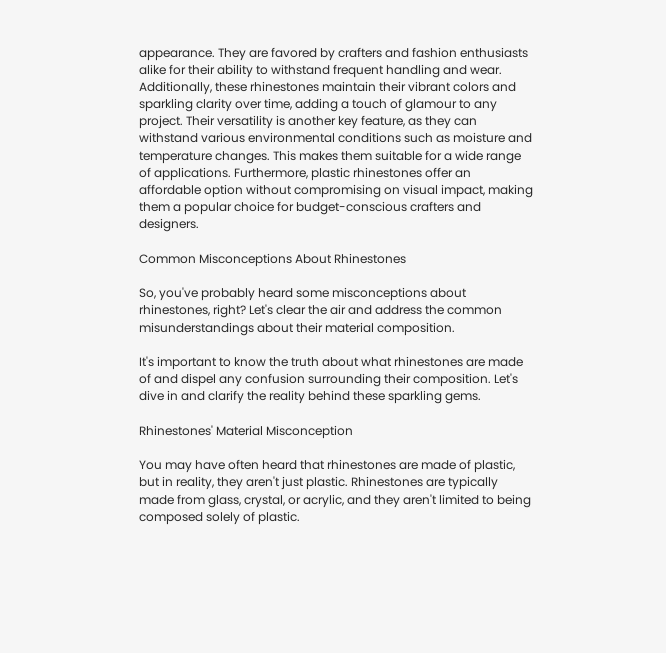appearance. They are favored by crafters and fashion enthusiasts alike for their ability to withstand frequent handling and wear. Additionally, these rhinestones maintain their vibrant colors and sparkling clarity over time, adding a touch of glamour to any project. Their versatility is another key feature, as they can withstand various environmental conditions such as moisture and temperature changes. This makes them suitable for a wide range of applications. Furthermore, plastic rhinestones offer an affordable option without compromising on visual impact, making them a popular choice for budget-conscious crafters and designers.

Common Misconceptions About Rhinestones

So, you've probably heard some misconceptions about rhinestones, right? Let's clear the air and address the common misunderstandings about their material composition.

It's important to know the truth about what rhinestones are made of and dispel any confusion surrounding their composition. Let's dive in and clarify the reality behind these sparkling gems.

Rhinestones' Material Misconception

You may have often heard that rhinestones are made of plastic, but in reality, they aren't just plastic. Rhinestones are typically made from glass, crystal, or acrylic, and they aren't limited to being composed solely of plastic.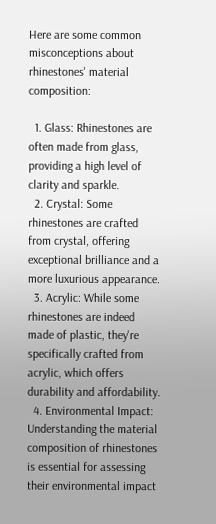Here are some common misconceptions about rhinestones' material composition:

  1. Glass: Rhinestones are often made from glass, providing a high level of clarity and sparkle.
  2. Crystal: Some rhinestones are crafted from crystal, offering exceptional brilliance and a more luxurious appearance.
  3. Acrylic: While some rhinestones are indeed made of plastic, they're specifically crafted from acrylic, which offers durability and affordability.
  4. Environmental Impact: Understanding the material composition of rhinestones is essential for assessing their environmental impact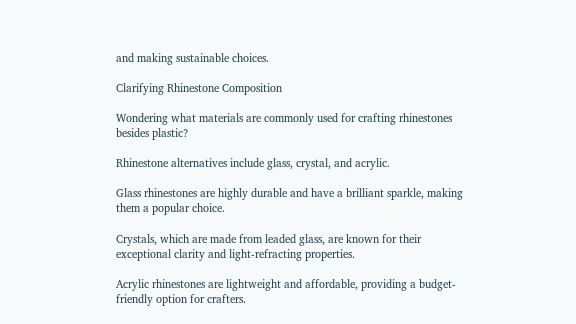and making sustainable choices.

Clarifying Rhinestone Composition

Wondering what materials are commonly used for crafting rhinestones besides plastic?

Rhinestone alternatives include glass, crystal, and acrylic.

Glass rhinestones are highly durable and have a brilliant sparkle, making them a popular choice.

Crystals, which are made from leaded glass, are known for their exceptional clarity and light-refracting properties.

Acrylic rhinestones are lightweight and affordable, providing a budget-friendly option for crafters.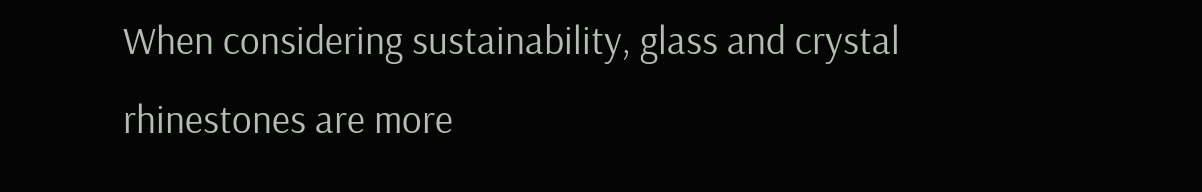When considering sustainability, glass and crystal rhinestones are more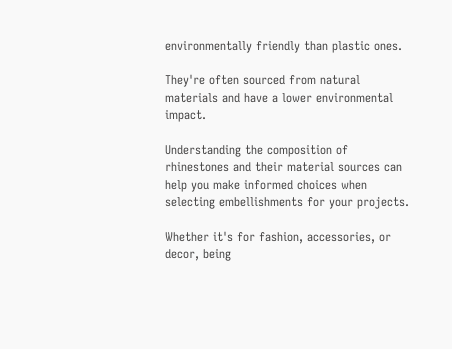environmentally friendly than plastic ones.

They're often sourced from natural materials and have a lower environmental impact.

Understanding the composition of rhinestones and their material sources can help you make informed choices when selecting embellishments for your projects.

Whether it's for fashion, accessories, or decor, being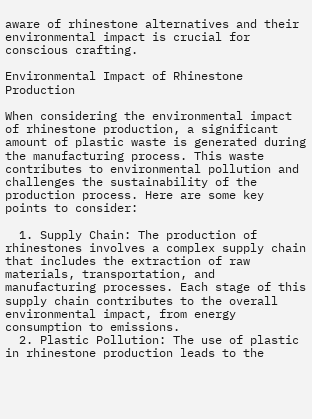aware of rhinestone alternatives and their environmental impact is crucial for conscious crafting.

Environmental Impact of Rhinestone Production

When considering the environmental impact of rhinestone production, a significant amount of plastic waste is generated during the manufacturing process. This waste contributes to environmental pollution and challenges the sustainability of the production process. Here are some key points to consider:

  1. Supply Chain: The production of rhinestones involves a complex supply chain that includes the extraction of raw materials, transportation, and manufacturing processes. Each stage of this supply chain contributes to the overall environmental impact, from energy consumption to emissions.
  2. Plastic Pollution: The use of plastic in rhinestone production leads to the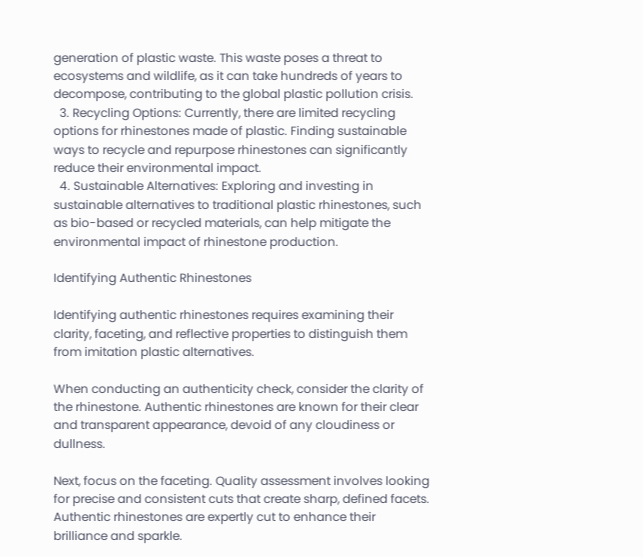generation of plastic waste. This waste poses a threat to ecosystems and wildlife, as it can take hundreds of years to decompose, contributing to the global plastic pollution crisis.
  3. Recycling Options: Currently, there are limited recycling options for rhinestones made of plastic. Finding sustainable ways to recycle and repurpose rhinestones can significantly reduce their environmental impact.
  4. Sustainable Alternatives: Exploring and investing in sustainable alternatives to traditional plastic rhinestones, such as bio-based or recycled materials, can help mitigate the environmental impact of rhinestone production.

Identifying Authentic Rhinestones

Identifying authentic rhinestones requires examining their clarity, faceting, and reflective properties to distinguish them from imitation plastic alternatives.

When conducting an authenticity check, consider the clarity of the rhinestone. Authentic rhinestones are known for their clear and transparent appearance, devoid of any cloudiness or dullness.

Next, focus on the faceting. Quality assessment involves looking for precise and consistent cuts that create sharp, defined facets. Authentic rhinestones are expertly cut to enhance their brilliance and sparkle.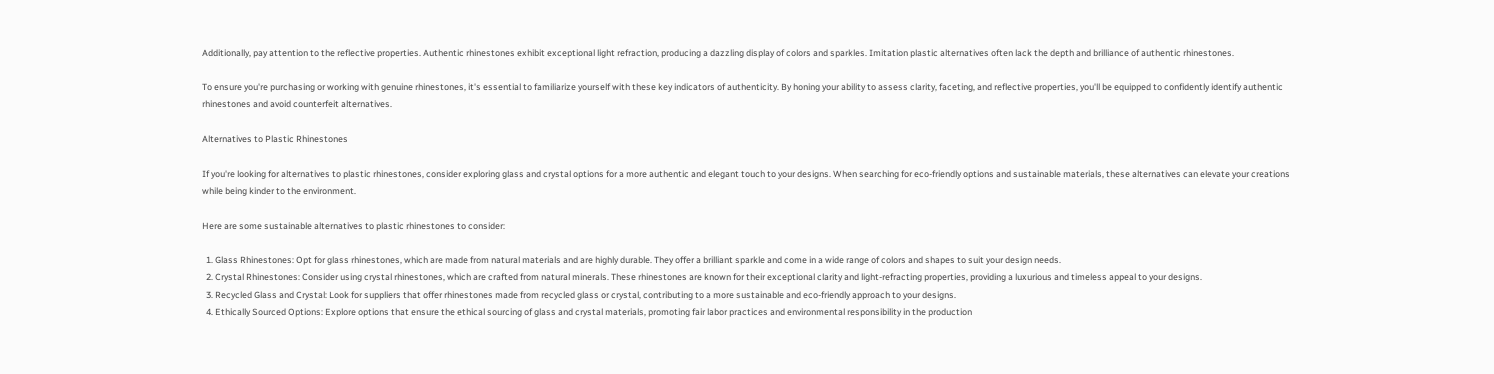Additionally, pay attention to the reflective properties. Authentic rhinestones exhibit exceptional light refraction, producing a dazzling display of colors and sparkles. Imitation plastic alternatives often lack the depth and brilliance of authentic rhinestones.

To ensure you're purchasing or working with genuine rhinestones, it's essential to familiarize yourself with these key indicators of authenticity. By honing your ability to assess clarity, faceting, and reflective properties, you'll be equipped to confidently identify authentic rhinestones and avoid counterfeit alternatives.

Alternatives to Plastic Rhinestones

If you're looking for alternatives to plastic rhinestones, consider exploring glass and crystal options for a more authentic and elegant touch to your designs. When searching for eco-friendly options and sustainable materials, these alternatives can elevate your creations while being kinder to the environment.

Here are some sustainable alternatives to plastic rhinestones to consider:

  1. Glass Rhinestones: Opt for glass rhinestones, which are made from natural materials and are highly durable. They offer a brilliant sparkle and come in a wide range of colors and shapes to suit your design needs.
  2. Crystal Rhinestones: Consider using crystal rhinestones, which are crafted from natural minerals. These rhinestones are known for their exceptional clarity and light-refracting properties, providing a luxurious and timeless appeal to your designs.
  3. Recycled Glass and Crystal: Look for suppliers that offer rhinestones made from recycled glass or crystal, contributing to a more sustainable and eco-friendly approach to your designs.
  4. Ethically Sourced Options: Explore options that ensure the ethical sourcing of glass and crystal materials, promoting fair labor practices and environmental responsibility in the production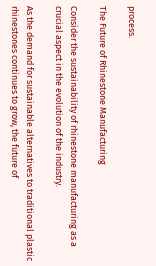process.

The Future of Rhinestone Manufacturing

Consider the sustainability of rhinestone manufacturing as a crucial aspect in the evolution of the industry.

As the demand for sustainable alternatives to traditional plastic rhinestones continues to grow, the future of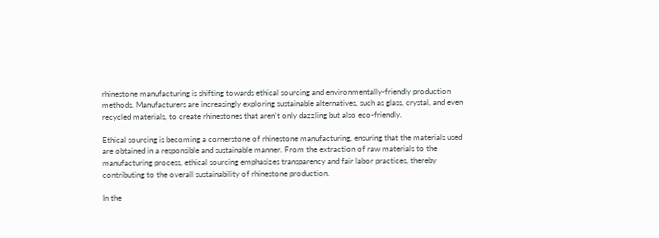rhinestone manufacturing is shifting towards ethical sourcing and environmentally-friendly production methods. Manufacturers are increasingly exploring sustainable alternatives, such as glass, crystal, and even recycled materials, to create rhinestones that aren't only dazzling but also eco-friendly.

Ethical sourcing is becoming a cornerstone of rhinestone manufacturing, ensuring that the materials used are obtained in a responsible and sustainable manner. From the extraction of raw materials to the manufacturing process, ethical sourcing emphasizes transparency and fair labor practices, thereby contributing to the overall sustainability of rhinestone production.

In the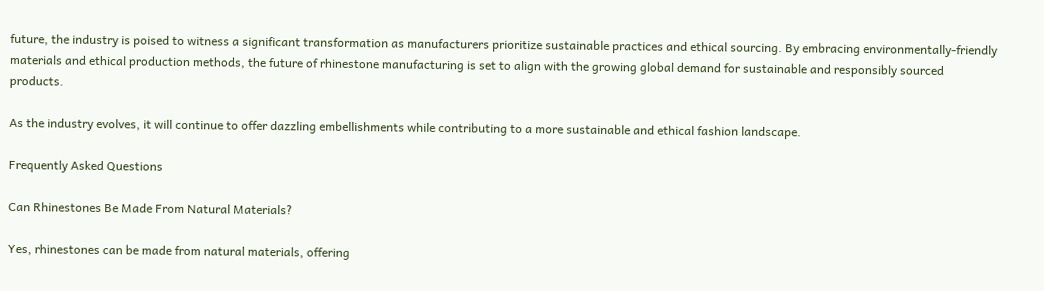future, the industry is poised to witness a significant transformation as manufacturers prioritize sustainable practices and ethical sourcing. By embracing environmentally-friendly materials and ethical production methods, the future of rhinestone manufacturing is set to align with the growing global demand for sustainable and responsibly sourced products.

As the industry evolves, it will continue to offer dazzling embellishments while contributing to a more sustainable and ethical fashion landscape.

Frequently Asked Questions

Can Rhinestones Be Made From Natural Materials?

Yes, rhinestones can be made from natural materials, offering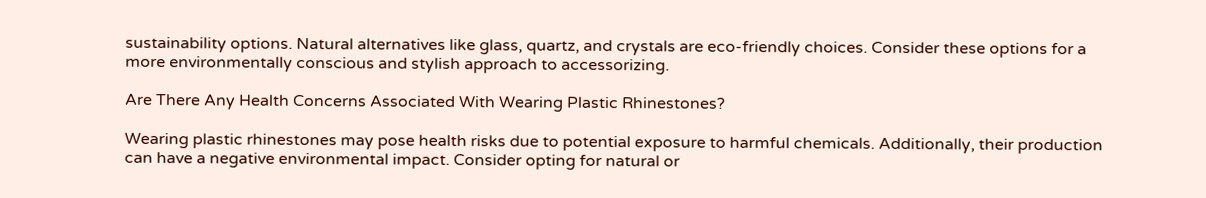sustainability options. Natural alternatives like glass, quartz, and crystals are eco-friendly choices. Consider these options for a more environmentally conscious and stylish approach to accessorizing.

Are There Any Health Concerns Associated With Wearing Plastic Rhinestones?

Wearing plastic rhinestones may pose health risks due to potential exposure to harmful chemicals. Additionally, their production can have a negative environmental impact. Consider opting for natural or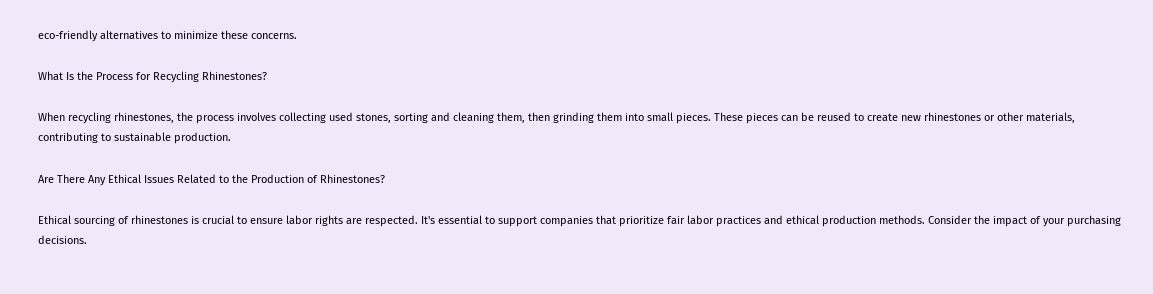eco-friendly alternatives to minimize these concerns.

What Is the Process for Recycling Rhinestones?

When recycling rhinestones, the process involves collecting used stones, sorting and cleaning them, then grinding them into small pieces. These pieces can be reused to create new rhinestones or other materials, contributing to sustainable production.

Are There Any Ethical Issues Related to the Production of Rhinestones?

Ethical sourcing of rhinestones is crucial to ensure labor rights are respected. It's essential to support companies that prioritize fair labor practices and ethical production methods. Consider the impact of your purchasing decisions.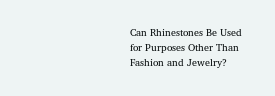Can Rhinestones Be Used for Purposes Other Than Fashion and Jewelry?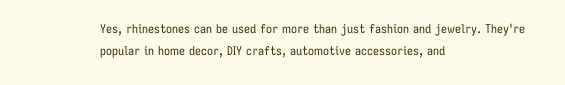Yes, rhinestones can be used for more than just fashion and jewelry. They're popular in home decor, DIY crafts, automotive accessories, and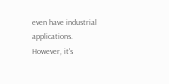even have industrial applications. However, it's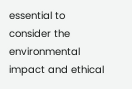essential to consider the environmental impact and ethical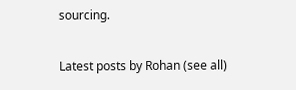sourcing.

Latest posts by Rohan (see all)